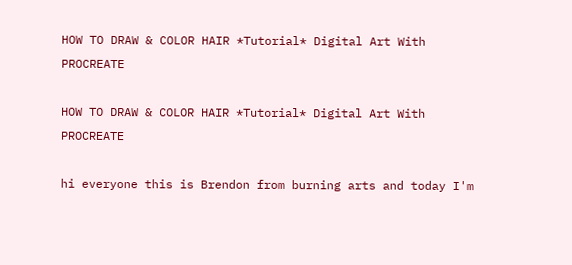HOW TO DRAW & COLOR HAIR *Tutorial* Digital Art With PROCREATE

HOW TO DRAW & COLOR HAIR *Tutorial* Digital Art With PROCREATE

hi everyone this is Brendon from burning arts and today I'm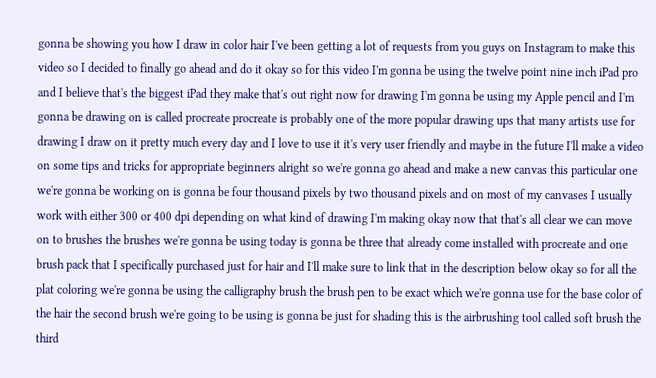gonna be showing you how I draw in color hair I've been getting a lot of requests from you guys on Instagram to make this video so I decided to finally go ahead and do it okay so for this video I'm gonna be using the twelve point nine inch iPad pro and I believe that's the biggest iPad they make that's out right now for drawing I'm gonna be using my Apple pencil and I'm gonna be drawing on is called procreate procreate is probably one of the more popular drawing ups that many artists use for drawing I draw on it pretty much every day and I love to use it it's very user friendly and maybe in the future I'll make a video on some tips and tricks for appropriate beginners alright so we're gonna go ahead and make a new canvas this particular one we're gonna be working on is gonna be four thousand pixels by two thousand pixels and on most of my canvases I usually work with either 300 or 400 dpi depending on what kind of drawing I'm making okay now that that's all clear we can move on to brushes the brushes we're gonna be using today is gonna be three that already come installed with procreate and one brush pack that I specifically purchased just for hair and I'll make sure to link that in the description below okay so for all the plat coloring we're gonna be using the calligraphy brush the brush pen to be exact which we're gonna use for the base color of the hair the second brush we're going to be using is gonna be just for shading this is the airbrushing tool called soft brush the third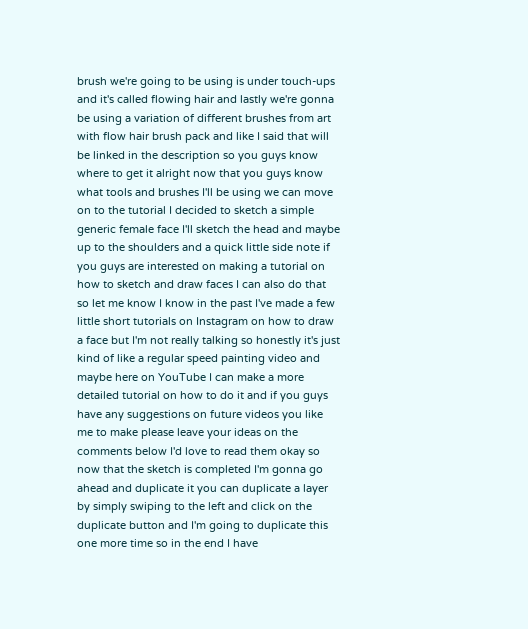brush we're going to be using is under touch-ups and it's called flowing hair and lastly we're gonna be using a variation of different brushes from art with flow hair brush pack and like I said that will be linked in the description so you guys know where to get it alright now that you guys know what tools and brushes I'll be using we can move on to the tutorial I decided to sketch a simple generic female face I'll sketch the head and maybe up to the shoulders and a quick little side note if you guys are interested on making a tutorial on how to sketch and draw faces I can also do that so let me know I know in the past I've made a few little short tutorials on Instagram on how to draw a face but I'm not really talking so honestly it's just kind of like a regular speed painting video and maybe here on YouTube I can make a more detailed tutorial on how to do it and if you guys have any suggestions on future videos you like me to make please leave your ideas on the comments below I'd love to read them okay so now that the sketch is completed I'm gonna go ahead and duplicate it you can duplicate a layer by simply swiping to the left and click on the duplicate button and I'm going to duplicate this one more time so in the end I have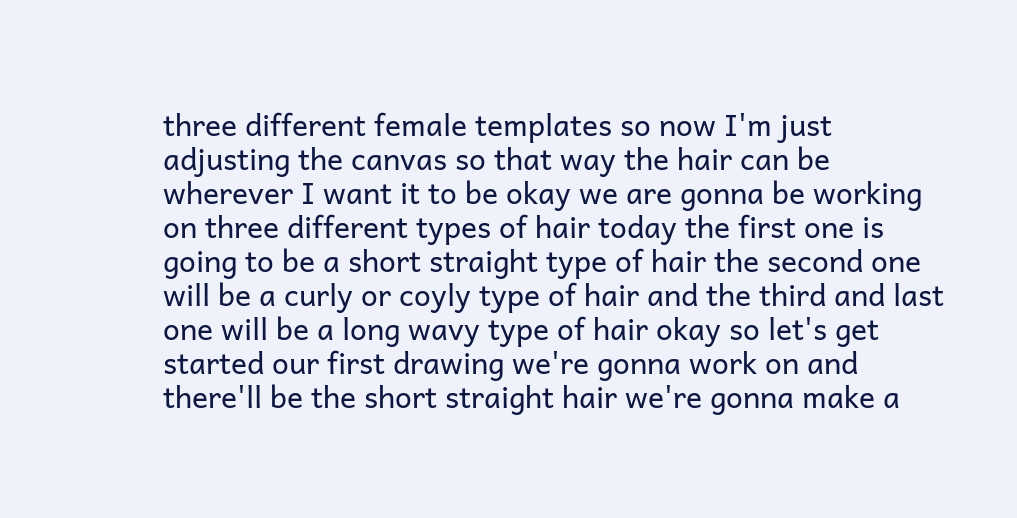three different female templates so now I'm just adjusting the canvas so that way the hair can be wherever I want it to be okay we are gonna be working on three different types of hair today the first one is going to be a short straight type of hair the second one will be a curly or coyly type of hair and the third and last one will be a long wavy type of hair okay so let's get started our first drawing we're gonna work on and there'll be the short straight hair we're gonna make a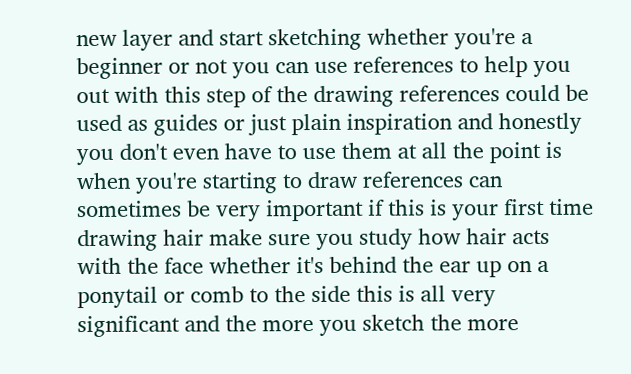new layer and start sketching whether you're a beginner or not you can use references to help you out with this step of the drawing references could be used as guides or just plain inspiration and honestly you don't even have to use them at all the point is when you're starting to draw references can sometimes be very important if this is your first time drawing hair make sure you study how hair acts with the face whether it's behind the ear up on a ponytail or comb to the side this is all very significant and the more you sketch the more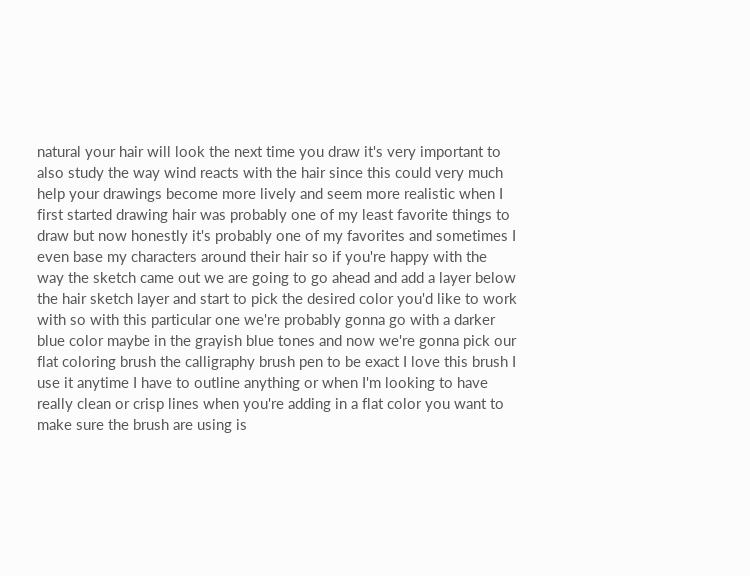natural your hair will look the next time you draw it's very important to also study the way wind reacts with the hair since this could very much help your drawings become more lively and seem more realistic when I first started drawing hair was probably one of my least favorite things to draw but now honestly it's probably one of my favorites and sometimes I even base my characters around their hair so if you're happy with the way the sketch came out we are going to go ahead and add a layer below the hair sketch layer and start to pick the desired color you'd like to work with so with this particular one we're probably gonna go with a darker blue color maybe in the grayish blue tones and now we're gonna pick our flat coloring brush the calligraphy brush pen to be exact I love this brush I use it anytime I have to outline anything or when I'm looking to have really clean or crisp lines when you're adding in a flat color you want to make sure the brush are using is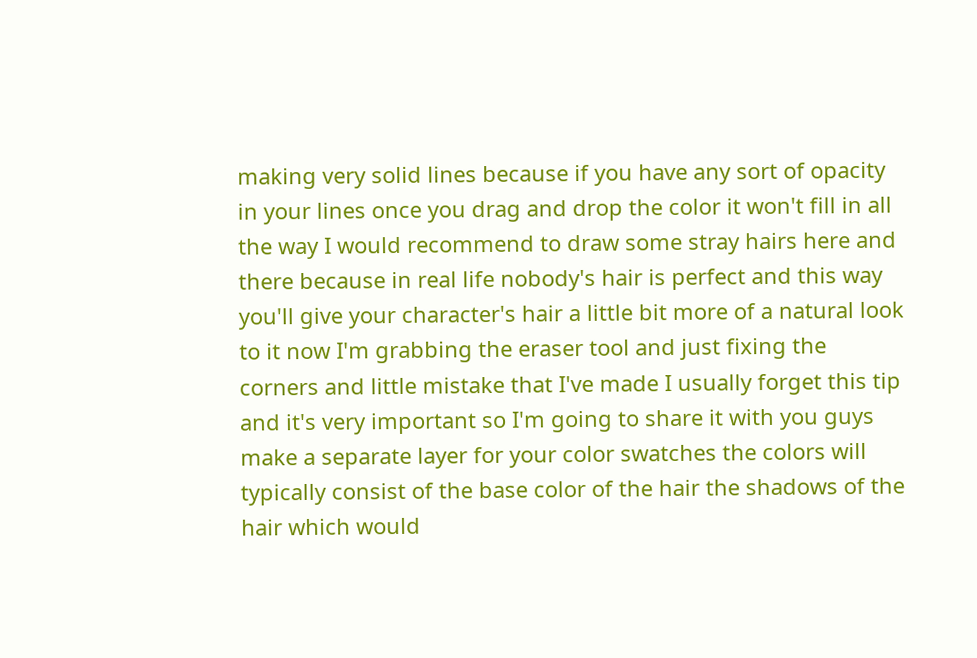making very solid lines because if you have any sort of opacity in your lines once you drag and drop the color it won't fill in all the way I would recommend to draw some stray hairs here and there because in real life nobody's hair is perfect and this way you'll give your character's hair a little bit more of a natural look to it now I'm grabbing the eraser tool and just fixing the corners and little mistake that I've made I usually forget this tip and it's very important so I'm going to share it with you guys make a separate layer for your color swatches the colors will typically consist of the base color of the hair the shadows of the hair which would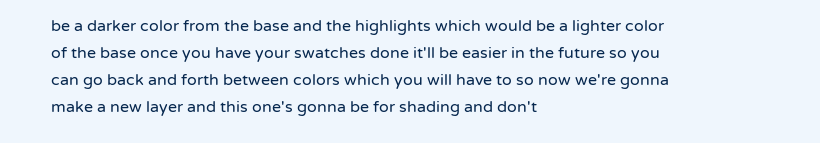be a darker color from the base and the highlights which would be a lighter color of the base once you have your swatches done it'll be easier in the future so you can go back and forth between colors which you will have to so now we're gonna make a new layer and this one's gonna be for shading and don't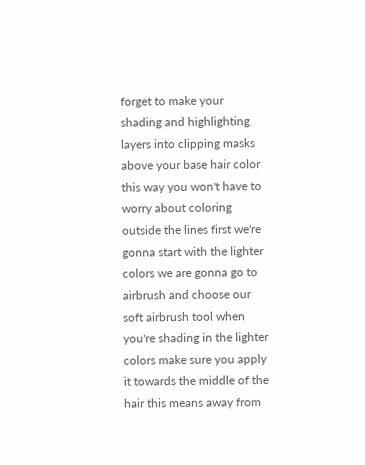forget to make your shading and highlighting layers into clipping masks above your base hair color this way you won't have to worry about coloring outside the lines first we're gonna start with the lighter colors we are gonna go to airbrush and choose our soft airbrush tool when you're shading in the lighter colors make sure you apply it towards the middle of the hair this means away from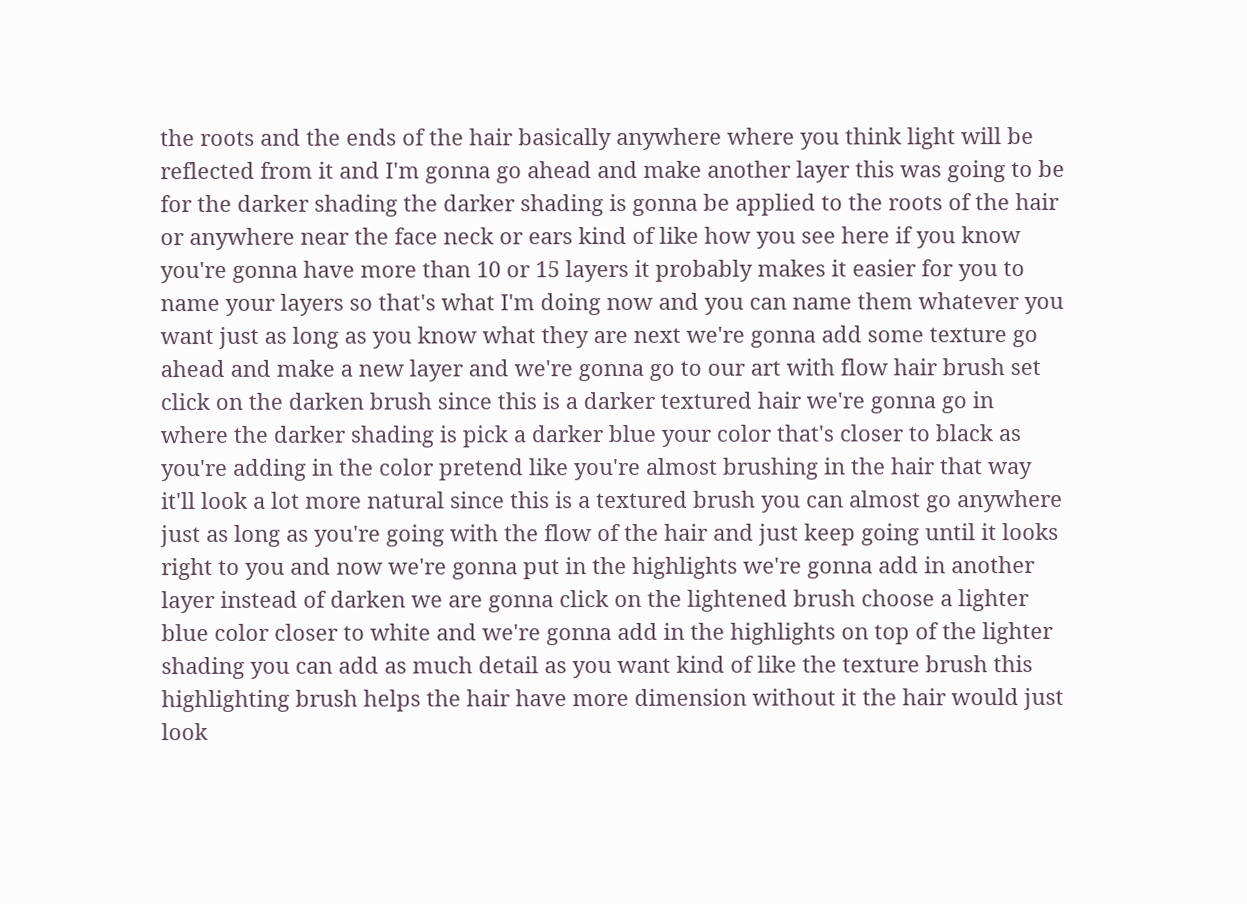the roots and the ends of the hair basically anywhere where you think light will be reflected from it and I'm gonna go ahead and make another layer this was going to be for the darker shading the darker shading is gonna be applied to the roots of the hair or anywhere near the face neck or ears kind of like how you see here if you know you're gonna have more than 10 or 15 layers it probably makes it easier for you to name your layers so that's what I'm doing now and you can name them whatever you want just as long as you know what they are next we're gonna add some texture go ahead and make a new layer and we're gonna go to our art with flow hair brush set click on the darken brush since this is a darker textured hair we're gonna go in where the darker shading is pick a darker blue your color that's closer to black as you're adding in the color pretend like you're almost brushing in the hair that way it'll look a lot more natural since this is a textured brush you can almost go anywhere just as long as you're going with the flow of the hair and just keep going until it looks right to you and now we're gonna put in the highlights we're gonna add in another layer instead of darken we are gonna click on the lightened brush choose a lighter blue color closer to white and we're gonna add in the highlights on top of the lighter shading you can add as much detail as you want kind of like the texture brush this highlighting brush helps the hair have more dimension without it the hair would just look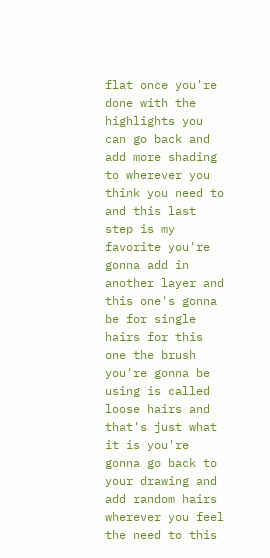flat once you're done with the highlights you can go back and add more shading to wherever you think you need to and this last step is my favorite you're gonna add in another layer and this one's gonna be for single hairs for this one the brush you're gonna be using is called loose hairs and that's just what it is you're gonna go back to your drawing and add random hairs wherever you feel the need to this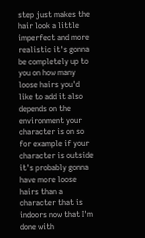step just makes the hair look a little imperfect and more realistic it's gonna be completely up to you on how many loose hairs you'd like to add it also depends on the environment your character is on so for example if your character is outside it's probably gonna have more loose hairs than a character that is indoors now that I'm done with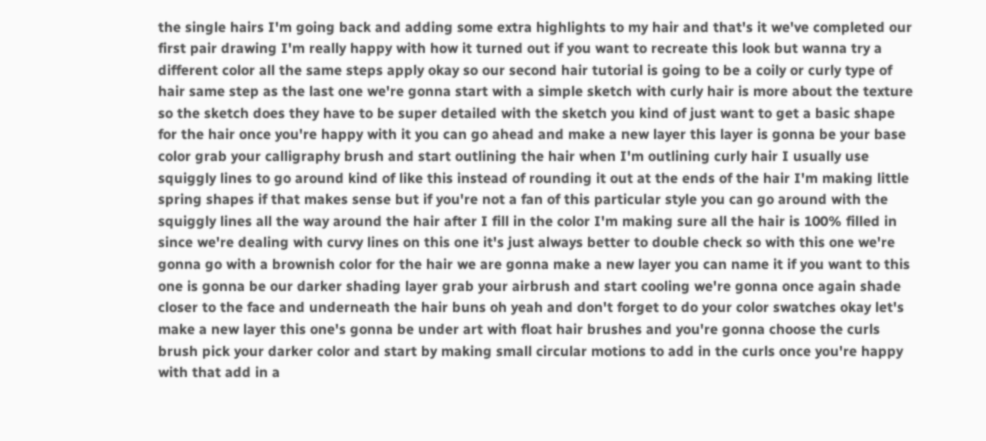the single hairs I'm going back and adding some extra highlights to my hair and that's it we've completed our first pair drawing I'm really happy with how it turned out if you want to recreate this look but wanna try a different color all the same steps apply okay so our second hair tutorial is going to be a coily or curly type of hair same step as the last one we're gonna start with a simple sketch with curly hair is more about the texture so the sketch does they have to be super detailed with the sketch you kind of just want to get a basic shape for the hair once you're happy with it you can go ahead and make a new layer this layer is gonna be your base color grab your calligraphy brush and start outlining the hair when I'm outlining curly hair I usually use squiggly lines to go around kind of like this instead of rounding it out at the ends of the hair I'm making little spring shapes if that makes sense but if you're not a fan of this particular style you can go around with the squiggly lines all the way around the hair after I fill in the color I'm making sure all the hair is 100% filled in since we're dealing with curvy lines on this one it's just always better to double check so with this one we're gonna go with a brownish color for the hair we are gonna make a new layer you can name it if you want to this one is gonna be our darker shading layer grab your airbrush and start cooling we're gonna once again shade closer to the face and underneath the hair buns oh yeah and don't forget to do your color swatches okay let's make a new layer this one's gonna be under art with float hair brushes and you're gonna choose the curls brush pick your darker color and start by making small circular motions to add in the curls once you're happy with that add in a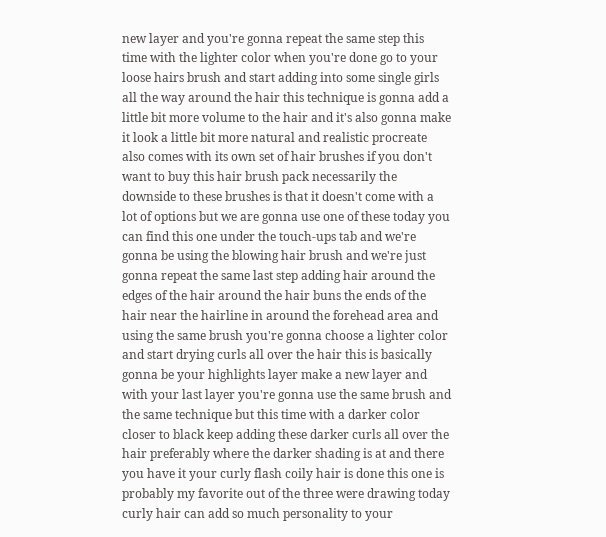new layer and you're gonna repeat the same step this time with the lighter color when you're done go to your loose hairs brush and start adding into some single girls all the way around the hair this technique is gonna add a little bit more volume to the hair and it's also gonna make it look a little bit more natural and realistic procreate also comes with its own set of hair brushes if you don't want to buy this hair brush pack necessarily the downside to these brushes is that it doesn't come with a lot of options but we are gonna use one of these today you can find this one under the touch-ups tab and we're gonna be using the blowing hair brush and we're just gonna repeat the same last step adding hair around the edges of the hair around the hair buns the ends of the hair near the hairline in around the forehead area and using the same brush you're gonna choose a lighter color and start drying curls all over the hair this is basically gonna be your highlights layer make a new layer and with your last layer you're gonna use the same brush and the same technique but this time with a darker color closer to black keep adding these darker curls all over the hair preferably where the darker shading is at and there you have it your curly flash coily hair is done this one is probably my favorite out of the three were drawing today curly hair can add so much personality to your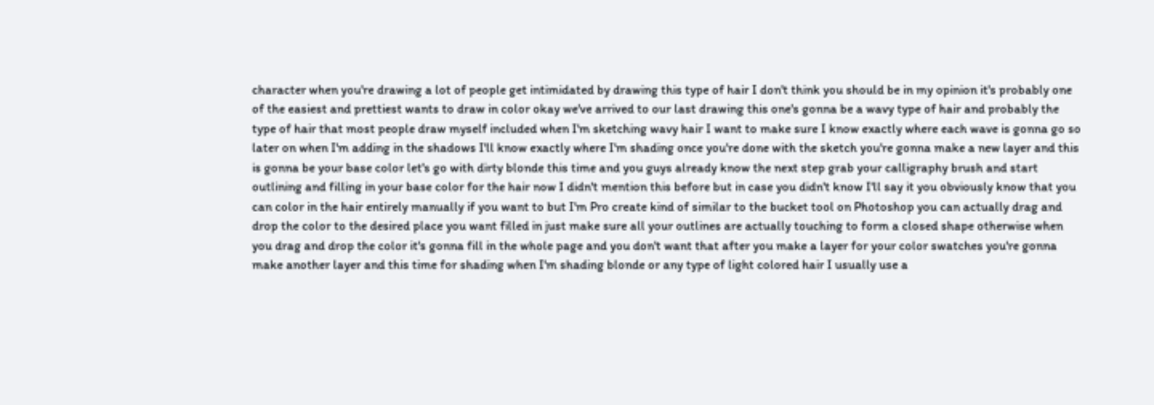character when you're drawing a lot of people get intimidated by drawing this type of hair I don't think you should be in my opinion it's probably one of the easiest and prettiest wants to draw in color okay we've arrived to our last drawing this one's gonna be a wavy type of hair and probably the type of hair that most people draw myself included when I'm sketching wavy hair I want to make sure I know exactly where each wave is gonna go so later on when I'm adding in the shadows I'll know exactly where I'm shading once you're done with the sketch you're gonna make a new layer and this is gonna be your base color let's go with dirty blonde this time and you guys already know the next step grab your calligraphy brush and start outlining and filling in your base color for the hair now I didn't mention this before but in case you didn't know I'll say it you obviously know that you can color in the hair entirely manually if you want to but I'm Pro create kind of similar to the bucket tool on Photoshop you can actually drag and drop the color to the desired place you want filled in just make sure all your outlines are actually touching to form a closed shape otherwise when you drag and drop the color it's gonna fill in the whole page and you don't want that after you make a layer for your color swatches you're gonna make another layer and this time for shading when I'm shading blonde or any type of light colored hair I usually use a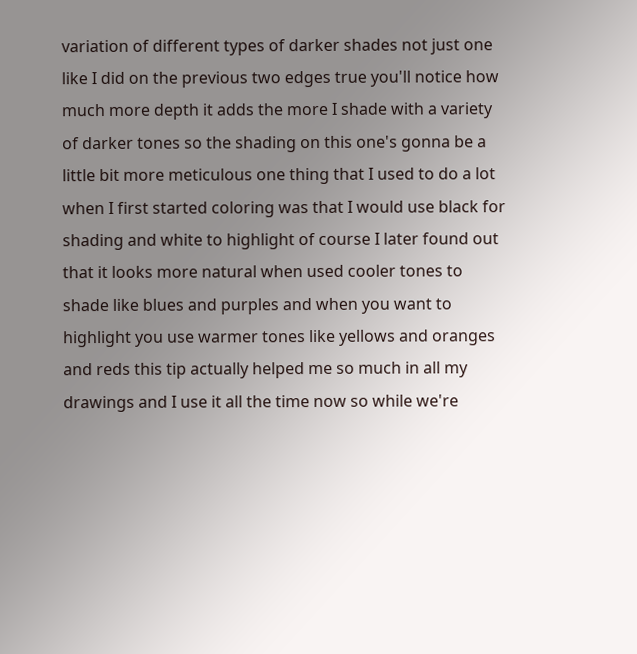variation of different types of darker shades not just one like I did on the previous two edges true you'll notice how much more depth it adds the more I shade with a variety of darker tones so the shading on this one's gonna be a little bit more meticulous one thing that I used to do a lot when I first started coloring was that I would use black for shading and white to highlight of course I later found out that it looks more natural when used cooler tones to shade like blues and purples and when you want to highlight you use warmer tones like yellows and oranges and reds this tip actually helped me so much in all my drawings and I use it all the time now so while we're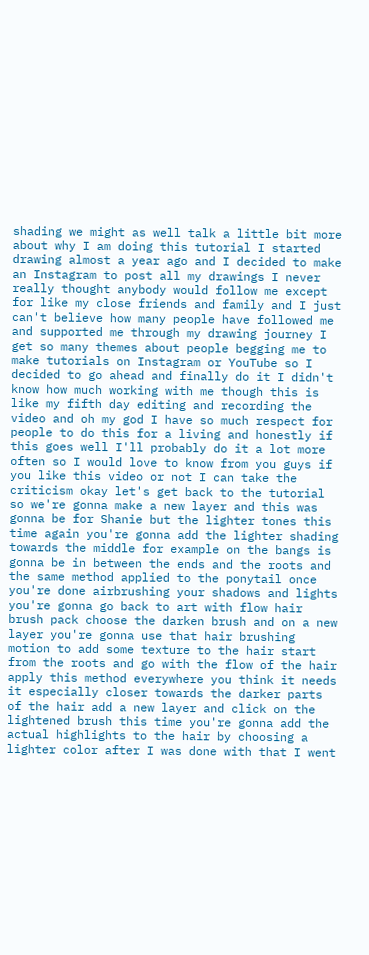shading we might as well talk a little bit more about why I am doing this tutorial I started drawing almost a year ago and I decided to make an Instagram to post all my drawings I never really thought anybody would follow me except for like my close friends and family and I just can't believe how many people have followed me and supported me through my drawing journey I get so many themes about people begging me to make tutorials on Instagram or YouTube so I decided to go ahead and finally do it I didn't know how much working with me though this is like my fifth day editing and recording the video and oh my god I have so much respect for people to do this for a living and honestly if this goes well I'll probably do it a lot more often so I would love to know from you guys if you like this video or not I can take the criticism okay let's get back to the tutorial so we're gonna make a new layer and this was gonna be for Shanie but the lighter tones this time again you're gonna add the lighter shading towards the middle for example on the bangs is gonna be in between the ends and the roots and the same method applied to the ponytail once you're done airbrushing your shadows and lights you're gonna go back to art with flow hair brush pack choose the darken brush and on a new layer you're gonna use that hair brushing motion to add some texture to the hair start from the roots and go with the flow of the hair apply this method everywhere you think it needs it especially closer towards the darker parts of the hair add a new layer and click on the lightened brush this time you're gonna add the actual highlights to the hair by choosing a lighter color after I was done with that I went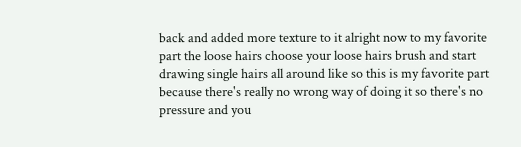back and added more texture to it alright now to my favorite part the loose hairs choose your loose hairs brush and start drawing single hairs all around like so this is my favorite part because there's really no wrong way of doing it so there's no pressure and you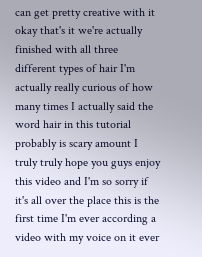can get pretty creative with it okay that's it we're actually finished with all three different types of hair I'm actually really curious of how many times I actually said the word hair in this tutorial probably is scary amount I truly truly hope you guys enjoy this video and I'm so sorry if it's all over the place this is the first time I'm ever according a video with my voice on it ever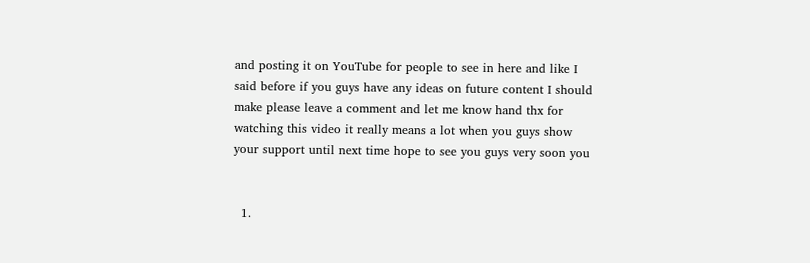and posting it on YouTube for people to see in here and like I said before if you guys have any ideas on future content I should make please leave a comment and let me know hand thx for watching this video it really means a lot when you guys show your support until next time hope to see you guys very soon you


  1.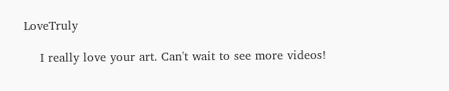LoveTruly

    I really love your art. Can't wait to see more videos!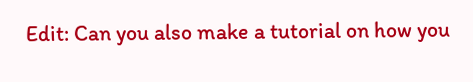Edit: Can you also make a tutorial on how you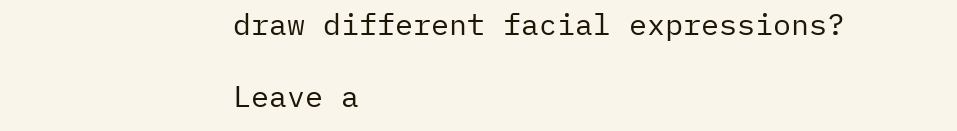draw different facial expressions?

Leave a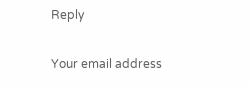Reply

Your email address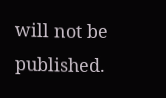will not be published.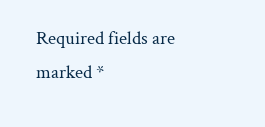Required fields are marked *